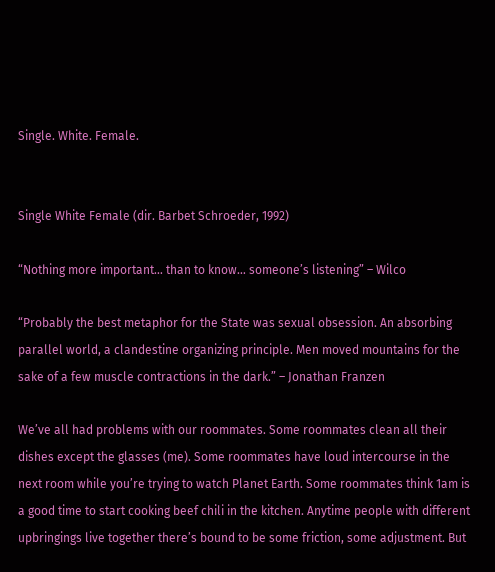Single. White. Female.


Single White Female (dir. Barbet Schroeder, 1992)

“Nothing more important… than to know… someone’s listening” – Wilco

“Probably the best metaphor for the State was sexual obsession. An absorbing parallel world, a clandestine organizing principle. Men moved mountains for the sake of a few muscle contractions in the dark.” – Jonathan Franzen

We’ve all had problems with our roommates. Some roommates clean all their dishes except the glasses (me). Some roommates have loud intercourse in the next room while you’re trying to watch Planet Earth. Some roommates think 1am is a good time to start cooking beef chili in the kitchen. Anytime people with different upbringings live together there’s bound to be some friction, some adjustment. But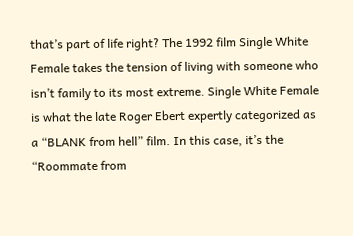that’s part of life right? The 1992 film Single White Female takes the tension of living with someone who isn’t family to its most extreme. Single White Female is what the late Roger Ebert expertly categorized as a “BLANK from hell” film. In this case, it’s the “Roommate from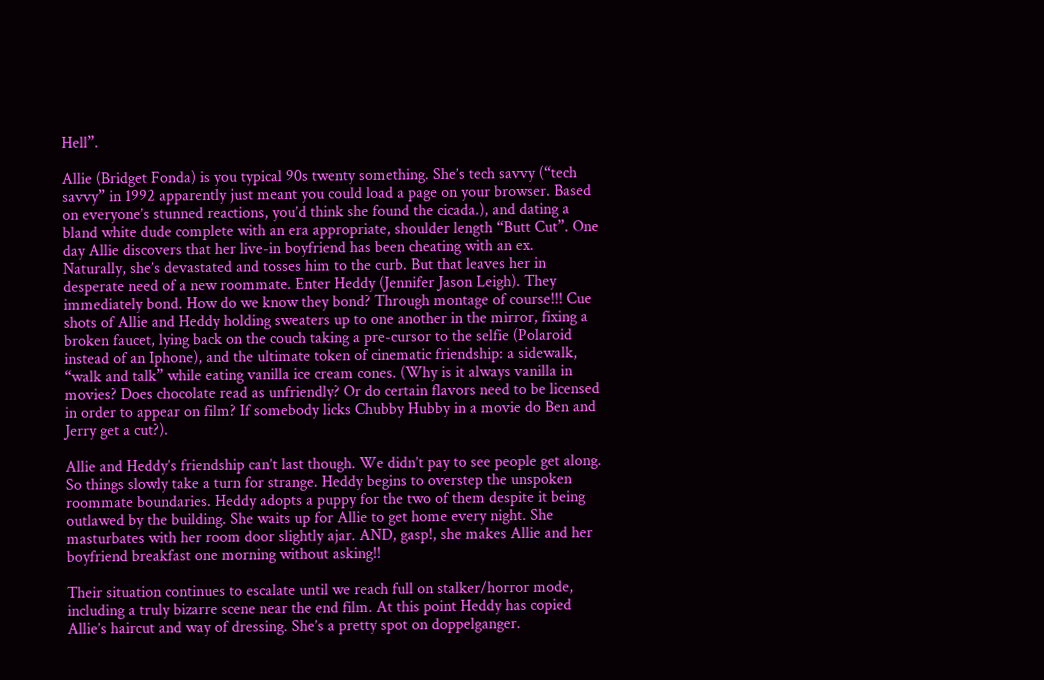Hell”.

Allie (Bridget Fonda) is you typical 90s twenty something. She’s tech savvy (“tech savvy” in 1992 apparently just meant you could load a page on your browser. Based on everyone’s stunned reactions, you’d think she found the cicada.), and dating a bland white dude complete with an era appropriate, shoulder length “Butt Cut”. One day Allie discovers that her live-in boyfriend has been cheating with an ex. Naturally, she’s devastated and tosses him to the curb. But that leaves her in desperate need of a new roommate. Enter Heddy (Jennifer Jason Leigh). They immediately bond. How do we know they bond? Through montage of course!!! Cue shots of Allie and Heddy holding sweaters up to one another in the mirror, fixing a broken faucet, lying back on the couch taking a pre-cursor to the selfie (Polaroid instead of an Iphone), and the ultimate token of cinematic friendship: a sidewalk, “walk and talk” while eating vanilla ice cream cones. (Why is it always vanilla in movies? Does chocolate read as unfriendly? Or do certain flavors need to be licensed in order to appear on film? If somebody licks Chubby Hubby in a movie do Ben and Jerry get a cut?).

Allie and Heddy’s friendship can’t last though. We didn’t pay to see people get along. So things slowly take a turn for strange. Heddy begins to overstep the unspoken roommate boundaries. Heddy adopts a puppy for the two of them despite it being outlawed by the building. She waits up for Allie to get home every night. She masturbates with her room door slightly ajar. AND, gasp!, she makes Allie and her boyfriend breakfast one morning without asking!!

Their situation continues to escalate until we reach full on stalker/horror mode, including a truly bizarre scene near the end film. At this point Heddy has copied Allie’s haircut and way of dressing. She’s a pretty spot on doppelganger.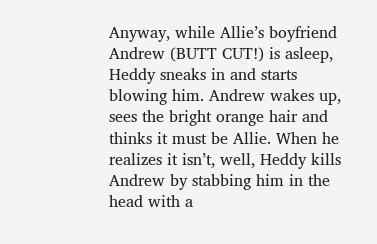Anyway, while Allie’s boyfriend Andrew (BUTT CUT!) is asleep, Heddy sneaks in and starts blowing him. Andrew wakes up, sees the bright orange hair and thinks it must be Allie. When he realizes it isn’t, well, Heddy kills Andrew by stabbing him in the head with a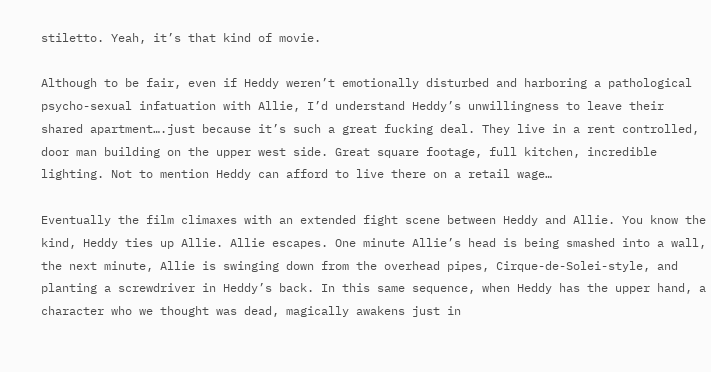stiletto. Yeah, it’s that kind of movie.

Although to be fair, even if Heddy weren’t emotionally disturbed and harboring a pathological psycho-sexual infatuation with Allie, I’d understand Heddy’s unwillingness to leave their shared apartment….just because it’s such a great fucking deal. They live in a rent controlled, door man building on the upper west side. Great square footage, full kitchen, incredible lighting. Not to mention Heddy can afford to live there on a retail wage…

Eventually the film climaxes with an extended fight scene between Heddy and Allie. You know the kind, Heddy ties up Allie. Allie escapes. One minute Allie’s head is being smashed into a wall, the next minute, Allie is swinging down from the overhead pipes, Cirque-de-Solei-style, and planting a screwdriver in Heddy’s back. In this same sequence, when Heddy has the upper hand, a character who we thought was dead, magically awakens just in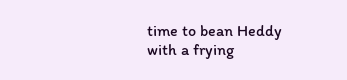time to bean Heddy with a frying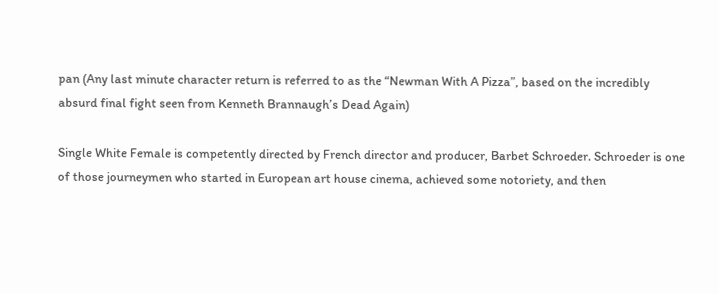pan (Any last minute character return is referred to as the “Newman With A Pizza”, based on the incredibly absurd final fight seen from Kenneth Brannaugh’s Dead Again)

Single White Female is competently directed by French director and producer, Barbet Schroeder. Schroeder is one of those journeymen who started in European art house cinema, achieved some notoriety, and then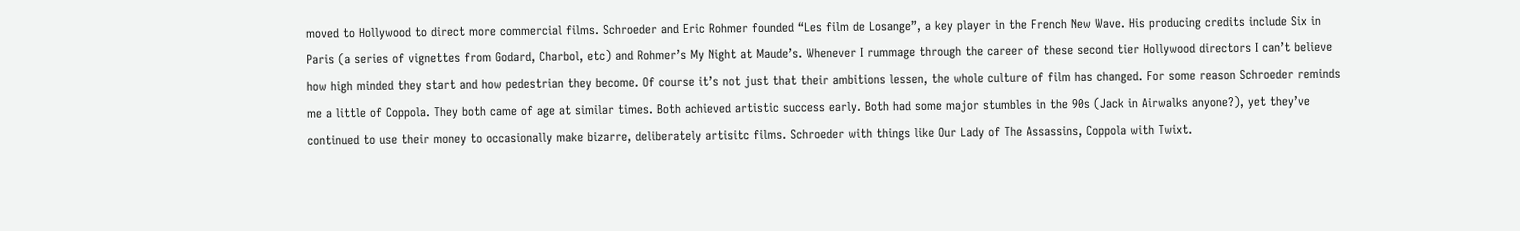moved to Hollywood to direct more commercial films. Schroeder and Eric Rohmer founded “Les film de Losange”, a key player in the French New Wave. His producing credits include Six in Paris (a series of vignettes from Godard, Charbol, etc) and Rohmer’s My Night at Maude’s. Whenever I rummage through the career of these second tier Hollywood directors I can’t believe how high minded they start and how pedestrian they become. Of course it’s not just that their ambitions lessen, the whole culture of film has changed. For some reason Schroeder reminds me a little of Coppola. They both came of age at similar times. Both achieved artistic success early. Both had some major stumbles in the 90s (Jack in Airwalks anyone?), yet they’ve continued to use their money to occasionally make bizarre, deliberately artisitc films. Schroeder with things like Our Lady of The Assassins, Coppola with Twixt.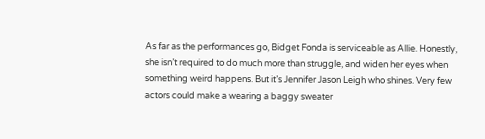As far as the performances go, Bidget Fonda is serviceable as Allie. Honestly, she isn’t required to do much more than struggle, and widen her eyes when something weird happens. But it’s Jennifer Jason Leigh who shines. Very few actors could make a wearing a baggy sweater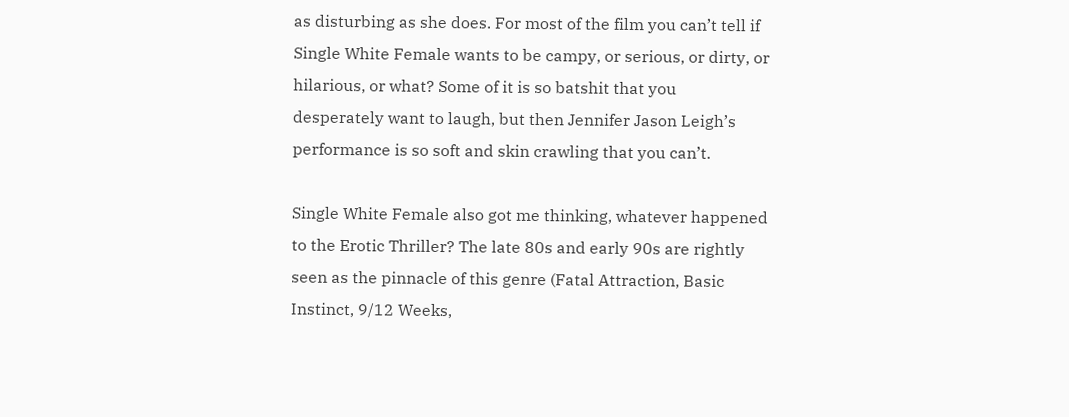as disturbing as she does. For most of the film you can’t tell if Single White Female wants to be campy, or serious, or dirty, or hilarious, or what? Some of it is so batshit that you desperately want to laugh, but then Jennifer Jason Leigh’s performance is so soft and skin crawling that you can’t.

Single White Female also got me thinking, whatever happened to the Erotic Thriller? The late 80s and early 90s are rightly seen as the pinnacle of this genre (Fatal Attraction, Basic Instinct, 9/12 Weeks,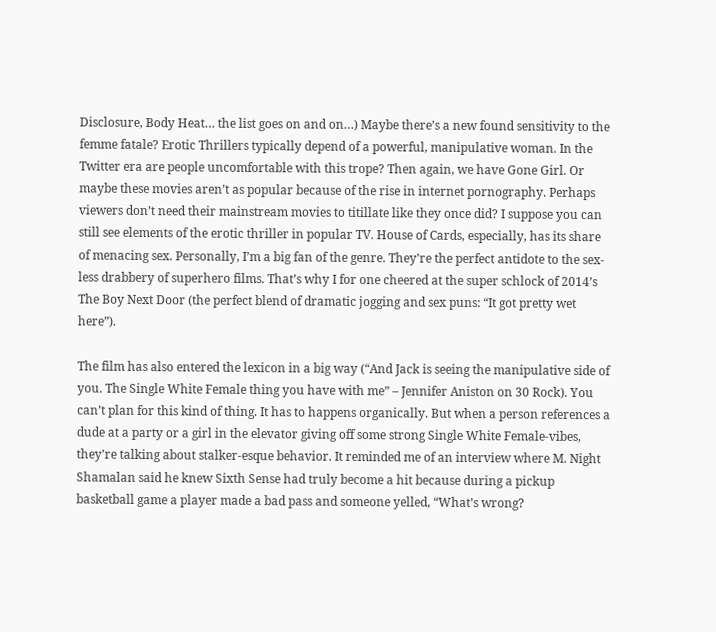Disclosure, Body Heat… the list goes on and on…) Maybe there’s a new found sensitivity to the femme fatale? Erotic Thrillers typically depend of a powerful, manipulative woman. In the Twitter era are people uncomfortable with this trope? Then again, we have Gone Girl. Or maybe these movies aren’t as popular because of the rise in internet pornography. Perhaps viewers don’t need their mainstream movies to titillate like they once did? I suppose you can still see elements of the erotic thriller in popular TV. House of Cards, especially, has its share of menacing sex. Personally, I’m a big fan of the genre. They’re the perfect antidote to the sex-less drabbery of superhero films. That’s why I for one cheered at the super schlock of 2014’s The Boy Next Door (the perfect blend of dramatic jogging and sex puns: “It got pretty wet here”).

The film has also entered the lexicon in a big way (“And Jack is seeing the manipulative side of you. The Single White Female thing you have with me” – Jennifer Aniston on 30 Rock). You can’t plan for this kind of thing. It has to happens organically. But when a person references a dude at a party or a girl in the elevator giving off some strong Single White Female-vibes, they’re talking about stalker-esque behavior. It reminded me of an interview where M. Night Shamalan said he knew Sixth Sense had truly become a hit because during a pickup basketball game a player made a bad pass and someone yelled, “What’s wrong?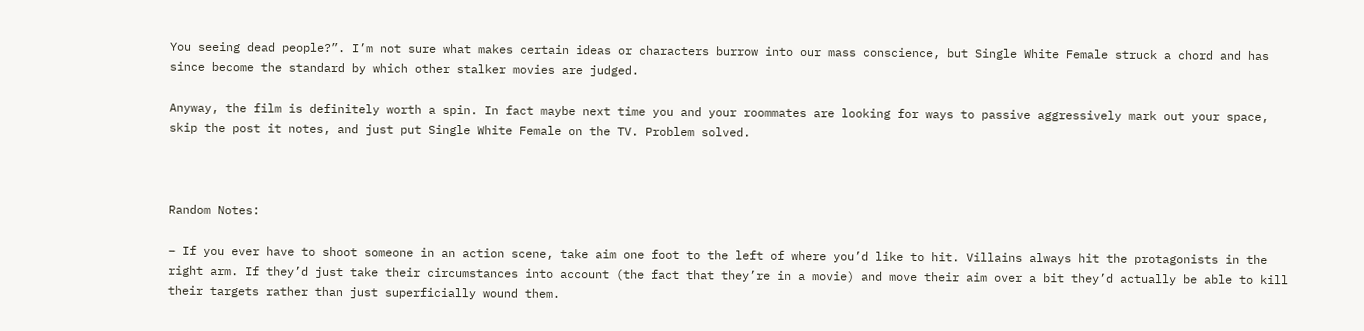You seeing dead people?”. I’m not sure what makes certain ideas or characters burrow into our mass conscience, but Single White Female struck a chord and has since become the standard by which other stalker movies are judged.

Anyway, the film is definitely worth a spin. In fact maybe next time you and your roommates are looking for ways to passive aggressively mark out your space, skip the post it notes, and just put Single White Female on the TV. Problem solved.



Random Notes:

– If you ever have to shoot someone in an action scene, take aim one foot to the left of where you’d like to hit. Villains always hit the protagonists in the right arm. If they’d just take their circumstances into account (the fact that they’re in a movie) and move their aim over a bit they’d actually be able to kill their targets rather than just superficially wound them.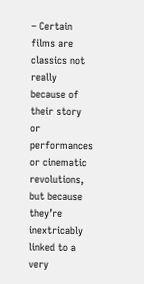– Certain films are classics not really because of their story or performances or cinematic revolutions, but because they’re inextricably linked to a very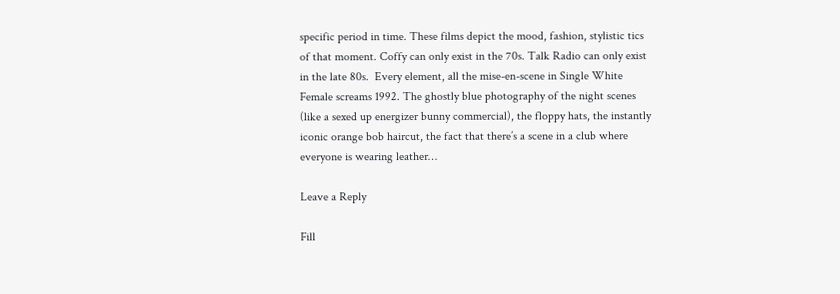specific period in time. These films depict the mood, fashion, stylistic tics of that moment. Coffy can only exist in the 70s. Talk Radio can only exist in the late 80s.  Every element, all the mise-en-scene in Single White Female screams 1992. The ghostly blue photography of the night scenes (like a sexed up energizer bunny commercial), the floppy hats, the instantly iconic orange bob haircut, the fact that there’s a scene in a club where everyone is wearing leather…

Leave a Reply

Fill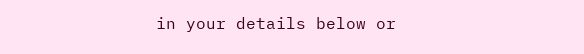in your details below or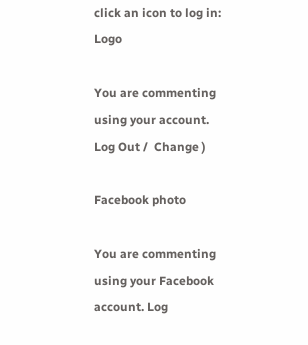click an icon to log in: Logo

You are commenting using your account. Log Out /  Change )

Facebook photo

You are commenting using your Facebook account. Log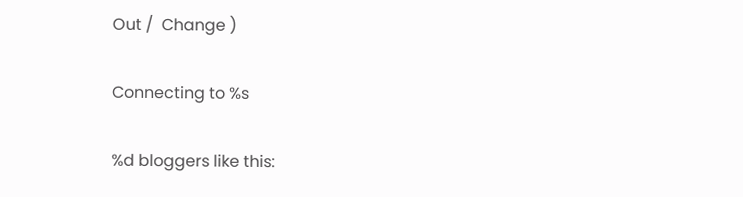Out /  Change )

Connecting to %s

%d bloggers like this: